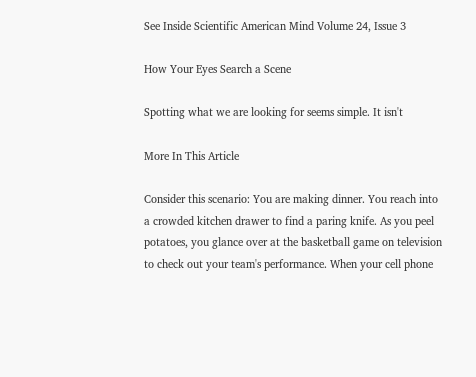See Inside Scientific American Mind Volume 24, Issue 3

How Your Eyes Search a Scene

Spotting what we are looking for seems simple. It isn't

More In This Article

Consider this scenario: You are making dinner. You reach into a crowded kitchen drawer to find a paring knife. As you peel potatoes, you glance over at the basketball game on television to check out your team's performance. When your cell phone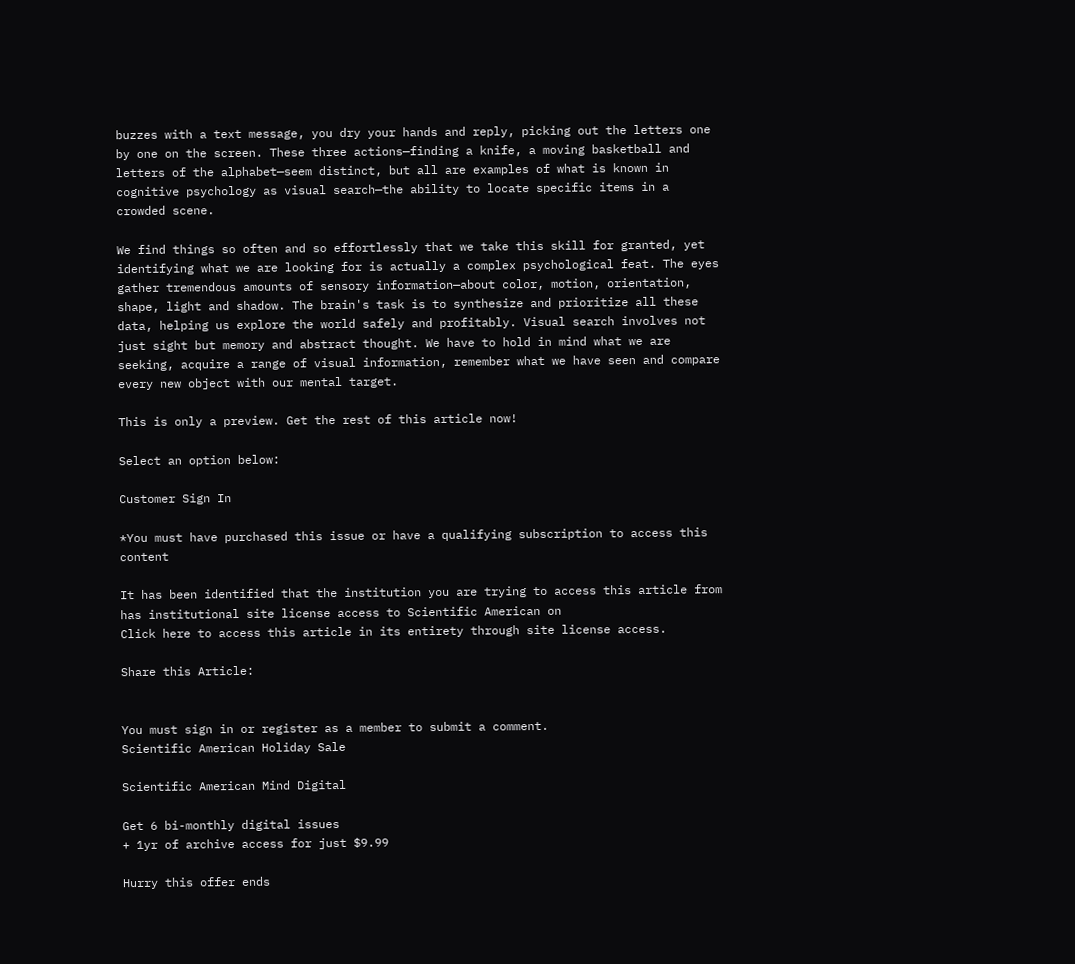buzzes with a text message, you dry your hands and reply, picking out the letters one by one on the screen. These three actions—finding a knife, a moving basketball and letters of the alphabet—seem distinct, but all are examples of what is known in cognitive psychology as visual search—the ability to locate specific items in a crowded scene.

We find things so often and so effortlessly that we take this skill for granted, yet identifying what we are looking for is actually a complex psychological feat. The eyes gather tremendous amounts of sensory information—about color, motion, orientation, shape, light and shadow. The brain's task is to synthesize and prioritize all these data, helping us explore the world safely and profitably. Visual search involves not just sight but memory and abstract thought. We have to hold in mind what we are seeking, acquire a range of visual information, remember what we have seen and compare every new object with our mental target.

This is only a preview. Get the rest of this article now!

Select an option below:

Customer Sign In

*You must have purchased this issue or have a qualifying subscription to access this content

It has been identified that the institution you are trying to access this article from has institutional site license access to Scientific American on
Click here to access this article in its entirety through site license access.

Share this Article:


You must sign in or register as a member to submit a comment.
Scientific American Holiday Sale

Scientific American Mind Digital

Get 6 bi-monthly digital issues
+ 1yr of archive access for just $9.99

Hurry this offer ends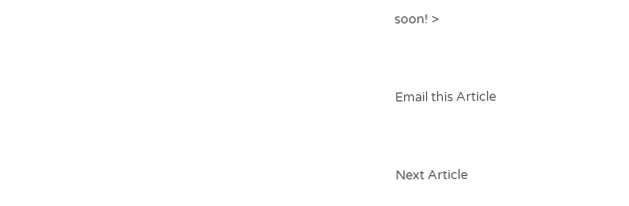soon! >


Email this Article


Next Article